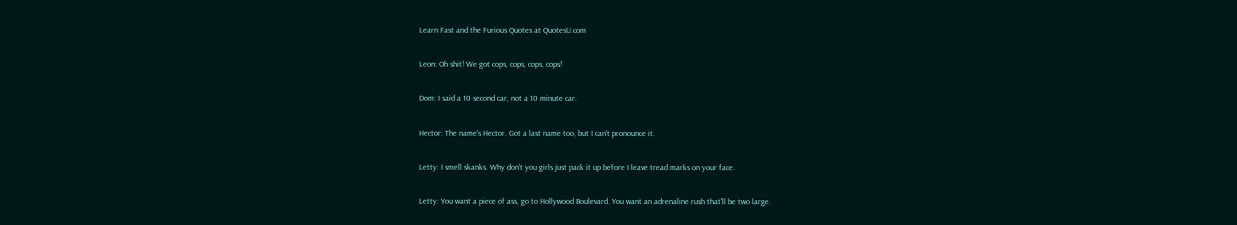Learn Fast and the Furious Quotes at QuotesU.com

Leon: Oh shit! We got cops, cops, cops, cops!

Dom: I said a 10 second car, not a 10 minute car.

Hector: The name's Hector. Got a last name too, but I can't pronounce it.

Letty: I smell skanks. Why don't you girls just pack it up before I leave tread marks on your face.

Letty: You want a piece of ass, go to Hollywood Boulevard. You want an adrenaline rush that'll be two large.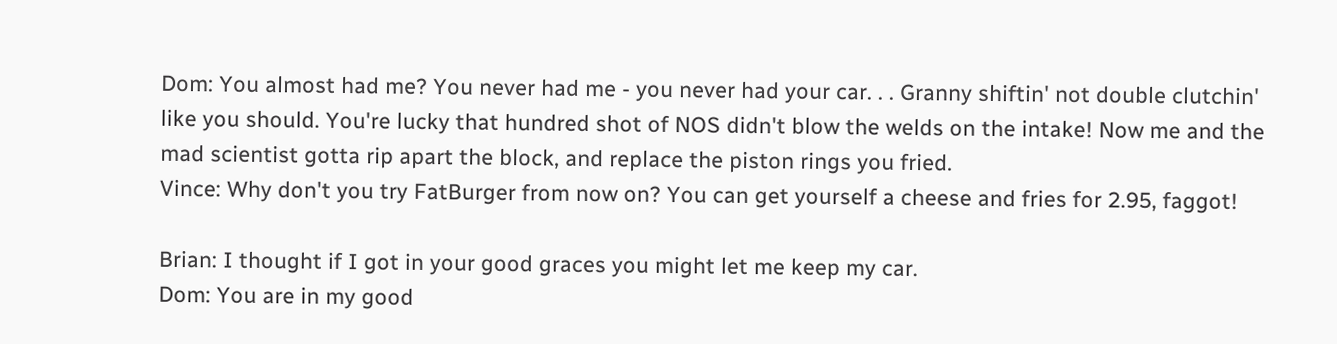Dom: You almost had me? You never had me - you never had your car. . . Granny shiftin' not double clutchin' like you should. You're lucky that hundred shot of NOS didn't blow the welds on the intake! Now me and the mad scientist gotta rip apart the block, and replace the piston rings you fried.
Vince: Why don't you try FatBurger from now on? You can get yourself a cheese and fries for 2.95, faggot!

Brian: I thought if I got in your good graces you might let me keep my car.
Dom: You are in my good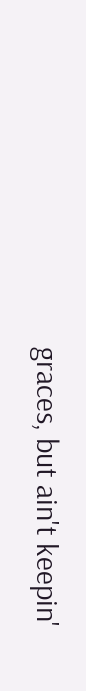graces, but ain't keepin'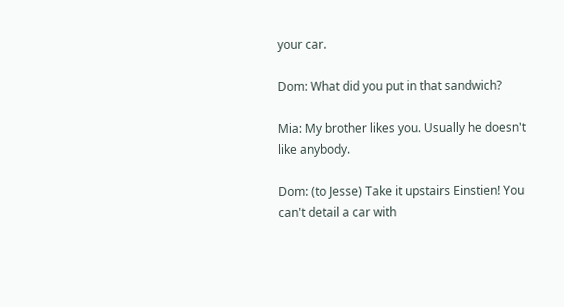your car.

Dom: What did you put in that sandwich?

Mia: My brother likes you. Usually he doesn't like anybody.

Dom: (to Jesse) Take it upstairs Einstien! You can't detail a car with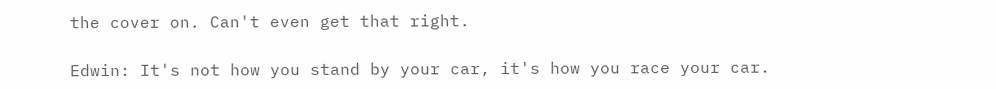the cover on. Can't even get that right.

Edwin: It's not how you stand by your car, it's how you race your car.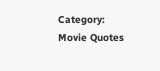Category: Movie Quotes